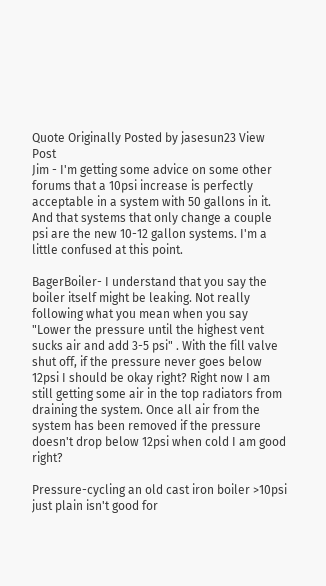Quote Originally Posted by jasesun23 View Post
Jim - I'm getting some advice on some other forums that a 10psi increase is perfectly acceptable in a system with 50 gallons in it. And that systems that only change a couple psi are the new 10-12 gallon systems. I'm a little confused at this point.

BagerBoiler- I understand that you say the boiler itself might be leaking. Not really following what you mean when you say "Lower the pressure until the highest vent sucks air and add 3-5 psi" . With the fill valve shut off, if the pressure never goes below 12psi I should be okay right? Right now I am still getting some air in the top radiators from draining the system. Once all air from the system has been removed if the pressure doesn't drop below 12psi when cold I am good right?

Pressure-cycling an old cast iron boiler >10psi just plain isn't good for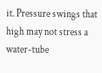it. Pressure swings that high may not stress a water-tube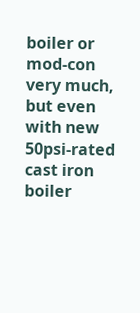boiler or mod-con very much, but even with new 50psi-rated cast iron boiler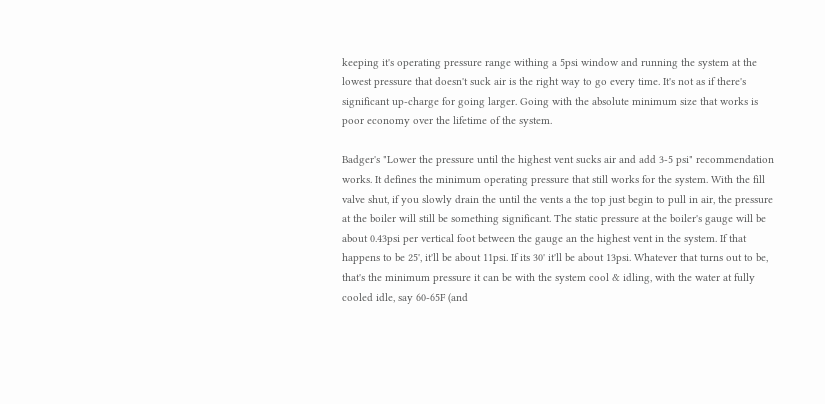keeping it's operating pressure range withing a 5psi window and running the system at the lowest pressure that doesn't suck air is the right way to go every time. It's not as if there's significant up-charge for going larger. Going with the absolute minimum size that works is poor economy over the lifetime of the system.

Badger's "Lower the pressure until the highest vent sucks air and add 3-5 psi" recommendation works. It defines the minimum operating pressure that still works for the system. With the fill valve shut, if you slowly drain the until the vents a the top just begin to pull in air, the pressure at the boiler will still be something significant. The static pressure at the boiler's gauge will be about 0.43psi per vertical foot between the gauge an the highest vent in the system. If that happens to be 25', it'll be about 11psi. If its 30' it'll be about 13psi. Whatever that turns out to be, that's the minimum pressure it can be with the system cool & idling, with the water at fully cooled idle, say 60-65F (and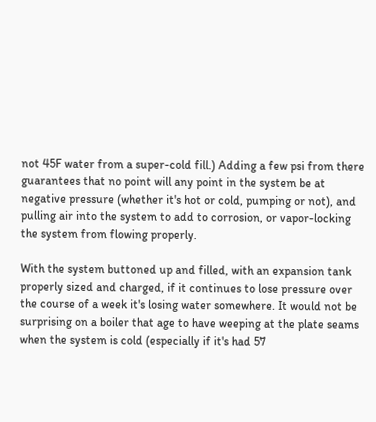not 45F water from a super-cold fill.) Adding a few psi from there guarantees that no point will any point in the system be at negative pressure (whether it's hot or cold, pumping or not), and pulling air into the system to add to corrosion, or vapor-locking the system from flowing properly.

With the system buttoned up and filled, with an expansion tank properly sized and charged, if it continues to lose pressure over the course of a week it's losing water somewhere. It would not be surprising on a boiler that age to have weeping at the plate seams when the system is cold (especially if it's had 57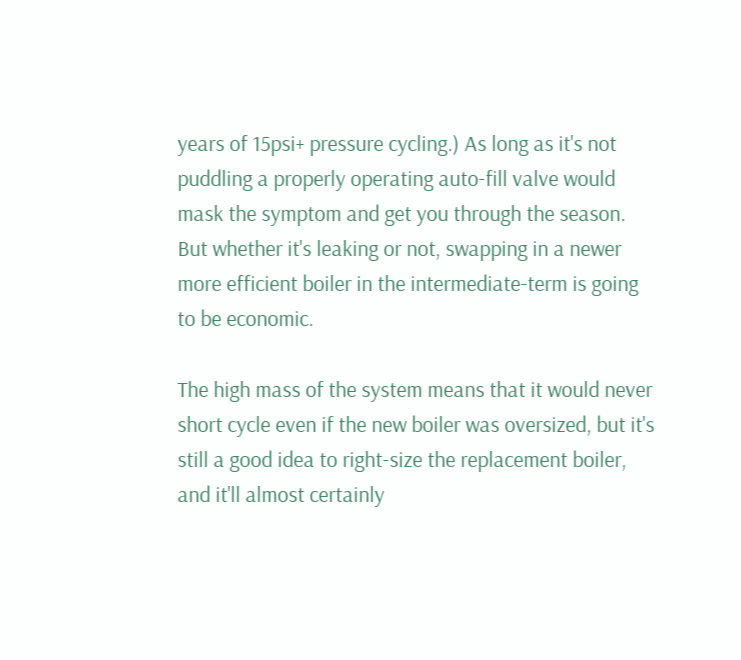years of 15psi+ pressure cycling.) As long as it's not puddling a properly operating auto-fill valve would mask the symptom and get you through the season. But whether it's leaking or not, swapping in a newer more efficient boiler in the intermediate-term is going to be economic.

The high mass of the system means that it would never short cycle even if the new boiler was oversized, but it's still a good idea to right-size the replacement boiler, and it'll almost certainly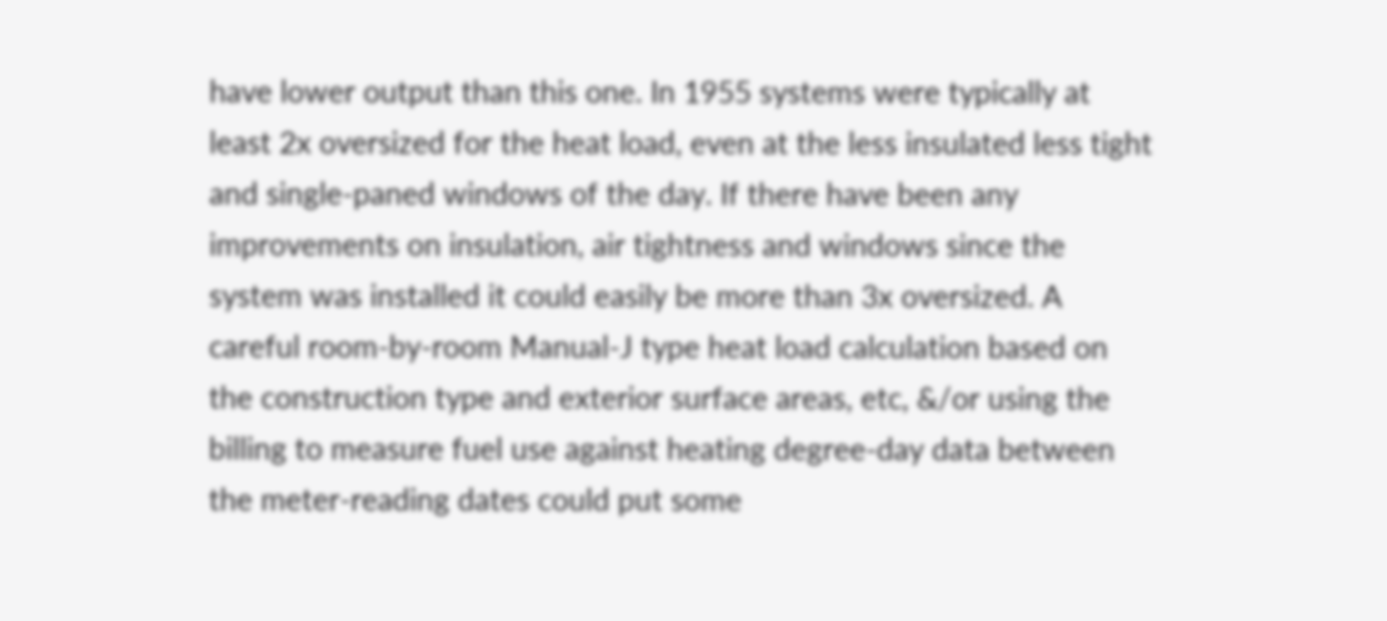have lower output than this one. In 1955 systems were typically at least 2x oversized for the heat load, even at the less insulated less tight and single-paned windows of the day. If there have been any improvements on insulation, air tightness and windows since the system was installed it could easily be more than 3x oversized. A careful room-by-room Manual-J type heat load calculation based on the construction type and exterior surface areas, etc, &/or using the billing to measure fuel use against heating degree-day data between the meter-reading dates could put some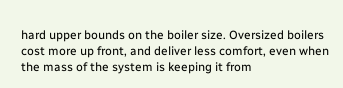hard upper bounds on the boiler size. Oversized boilers cost more up front, and deliver less comfort, even when the mass of the system is keeping it from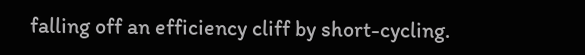falling off an efficiency cliff by short-cycling.